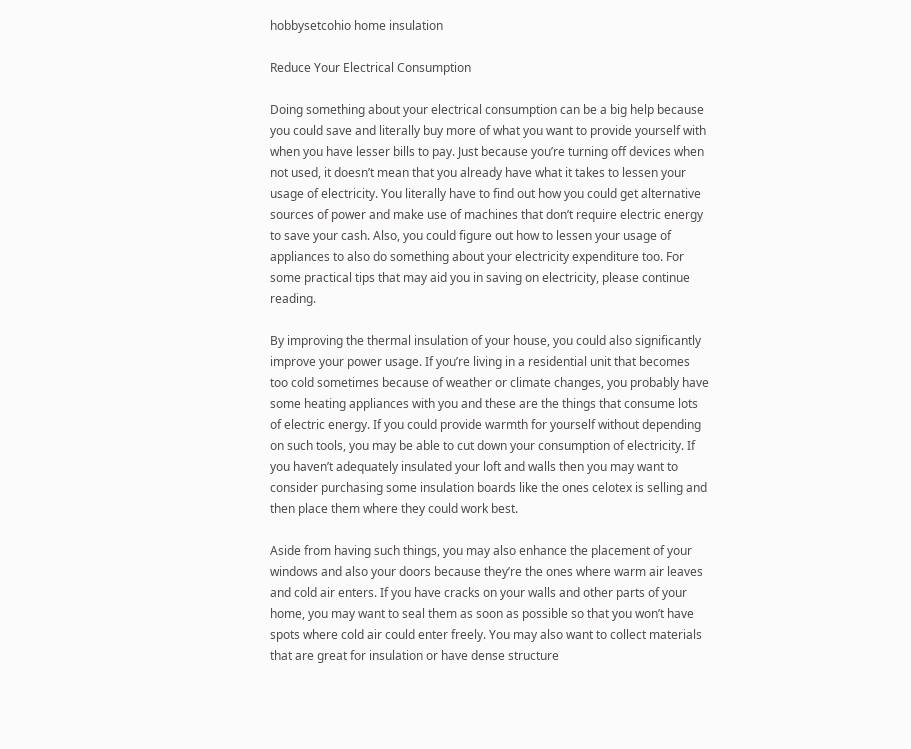hobbysetcohio home insulation

Reduce Your Electrical Consumption

Doing something about your electrical consumption can be a big help because you could save and literally buy more of what you want to provide yourself with when you have lesser bills to pay. Just because you’re turning off devices when not used, it doesn’t mean that you already have what it takes to lessen your usage of electricity. You literally have to find out how you could get alternative sources of power and make use of machines that don’t require electric energy to save your cash. Also, you could figure out how to lessen your usage of appliances to also do something about your electricity expenditure too. For some practical tips that may aid you in saving on electricity, please continue reading.

By improving the thermal insulation of your house, you could also significantly improve your power usage. If you’re living in a residential unit that becomes too cold sometimes because of weather or climate changes, you probably have some heating appliances with you and these are the things that consume lots of electric energy. If you could provide warmth for yourself without depending on such tools, you may be able to cut down your consumption of electricity. If you haven’t adequately insulated your loft and walls then you may want to consider purchasing some insulation boards like the ones celotex is selling and then place them where they could work best.

Aside from having such things, you may also enhance the placement of your windows and also your doors because they’re the ones where warm air leaves and cold air enters. If you have cracks on your walls and other parts of your home, you may want to seal them as soon as possible so that you won’t have spots where cold air could enter freely. You may also want to collect materials that are great for insulation or have dense structure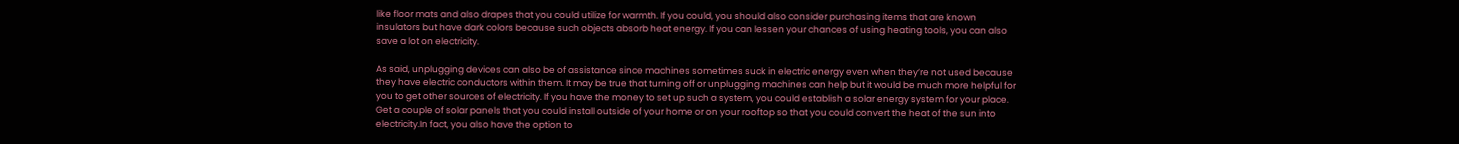like floor mats and also drapes that you could utilize for warmth. If you could, you should also consider purchasing items that are known insulators but have dark colors because such objects absorb heat energy. If you can lessen your chances of using heating tools, you can also save a lot on electricity.

As said, unplugging devices can also be of assistance since machines sometimes suck in electric energy even when they’re not used because they have electric conductors within them. It may be true that turning off or unplugging machines can help but it would be much more helpful for you to get other sources of electricity. If you have the money to set up such a system, you could establish a solar energy system for your place. Get a couple of solar panels that you could install outside of your home or on your rooftop so that you could convert the heat of the sun into electricity.In fact, you also have the option to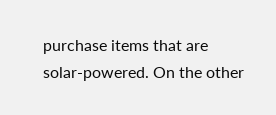purchase items that are solar-powered. On the other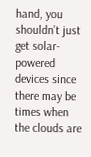hand, you shouldn’t just get solar-powered devices since there may be times when the clouds are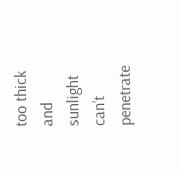too thick and sunlight can’t penetrate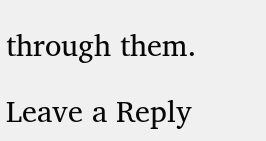through them.

Leave a Reply